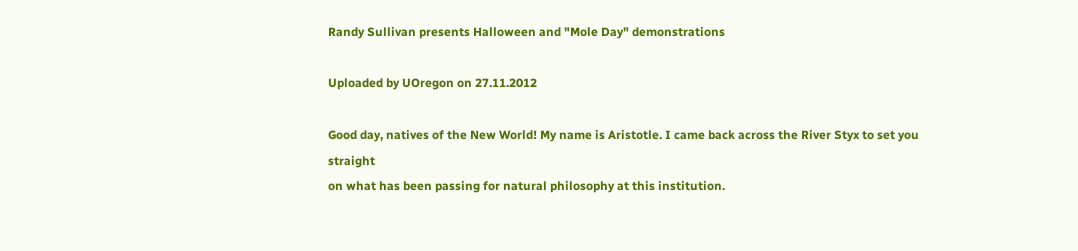Randy Sullivan presents Halloween and "Mole Day" demonstrations

Uploaded by UOregon on 27.11.2012

Good day, natives of the New World! My name is Aristotle. I came back across the River Styx to set you straight
on what has been passing for natural philosophy at this institution.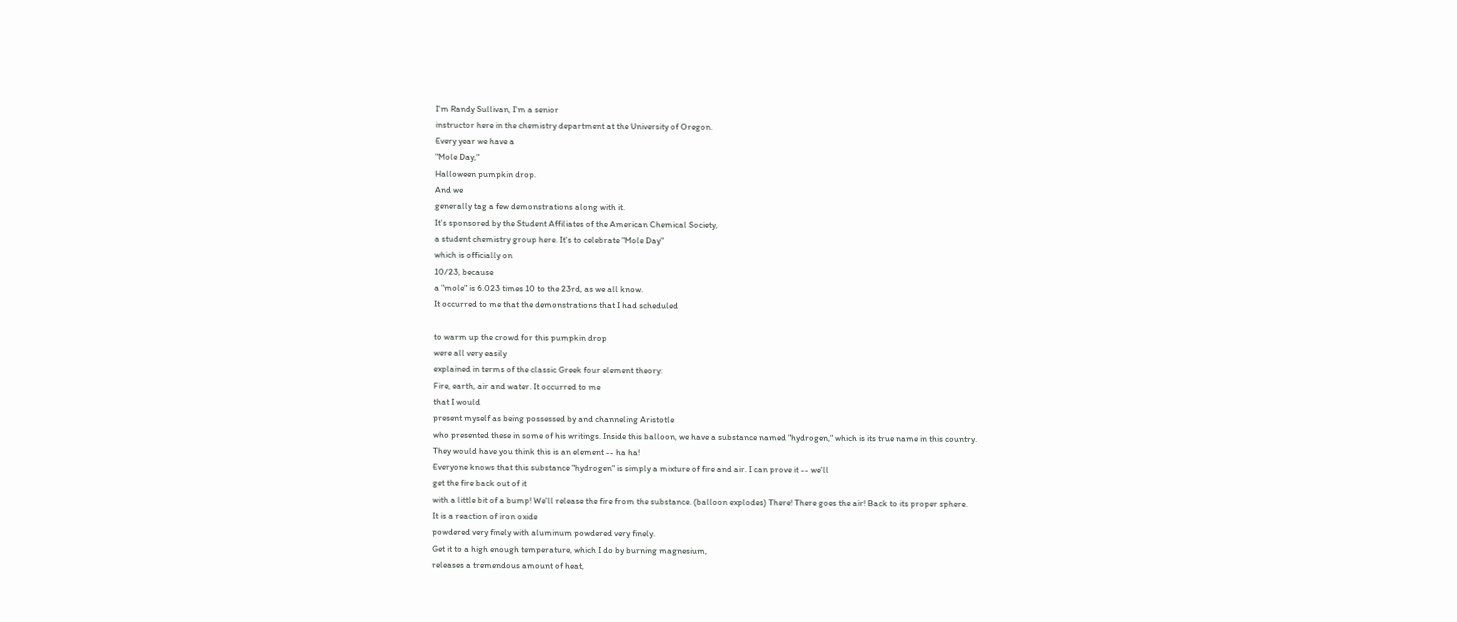I'm Randy Sullivan, I'm a senior
instructor here in the chemistry department at the University of Oregon.
Every year we have a
"Mole Day,"
Halloween pumpkin drop.
And we
generally tag a few demonstrations along with it.
It's sponsored by the Student Affiliates of the American Chemical Society,
a student chemistry group here. It's to celebrate "Mole Day"
which is officially on
10/23, because
a "mole" is 6.023 times 10 to the 23rd, as we all know.
It occurred to me that the demonstrations that I had scheduled

to warm up the crowd for this pumpkin drop
were all very easily
explained in terms of the classic Greek four element theory:
Fire, earth, air and water. It occurred to me
that I would
present myself as being possessed by and channeling Aristotle
who presented these in some of his writings. Inside this balloon, we have a substance named "hydrogen," which is its true name in this country.
They would have you think this is an element -- ha ha!
Everyone knows that this substance "hydrogen" is simply a mixture of fire and air. I can prove it -- we'll
get the fire back out of it
with a little bit of a bump! We'll release the fire from the substance. (balloon explodes) There! There goes the air! Back to its proper sphere.
It is a reaction of iron oxide
powdered very finely with aluminum powdered very finely.
Get it to a high enough temperature, which I do by burning magnesium,
releases a tremendous amount of heat,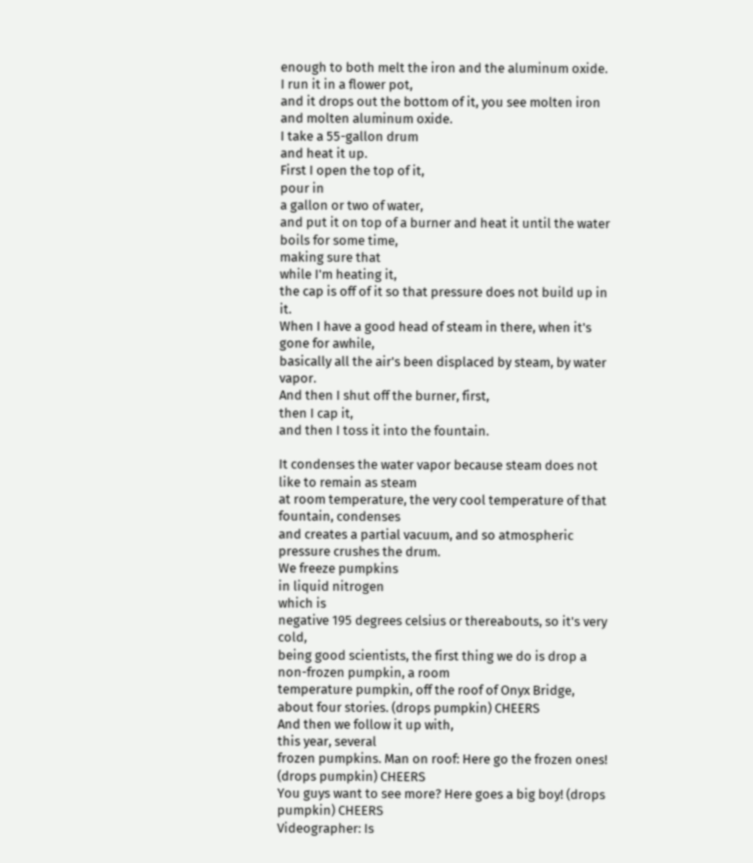enough to both melt the iron and the aluminum oxide.
I run it in a flower pot,
and it drops out the bottom of it, you see molten iron and molten aluminum oxide.
I take a 55-gallon drum
and heat it up.
First I open the top of it,
pour in
a gallon or two of water,
and put it on top of a burner and heat it until the water boils for some time,
making sure that
while I'm heating it,
the cap is off of it so that pressure does not build up in it.
When I have a good head of steam in there, when it's gone for awhile,
basically all the air's been displaced by steam, by water vapor.
And then I shut off the burner, first,
then I cap it,
and then I toss it into the fountain.

It condenses the water vapor because steam does not like to remain as steam
at room temperature, the very cool temperature of that fountain, condenses
and creates a partial vacuum, and so atmospheric pressure crushes the drum.
We freeze pumpkins
in liquid nitrogen
which is
negative 195 degrees celsius or thereabouts, so it's very cold,
being good scientists, the first thing we do is drop a non-frozen pumpkin, a room
temperature pumpkin, off the roof of Onyx Bridge,
about four stories. (drops pumpkin) CHEERS
And then we follow it up with,
this year, several
frozen pumpkins. Man on roof: Here go the frozen ones! (drops pumpkin) CHEERS
You guys want to see more? Here goes a big boy! (drops pumpkin) CHEERS
Videographer: Is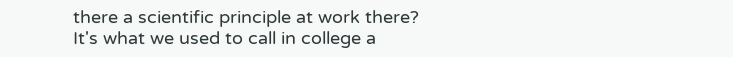there a scientific principle at work there?
It's what we used to call in college a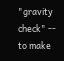"gravity check" --
to make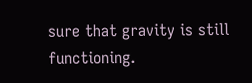sure that gravity is still functioning.